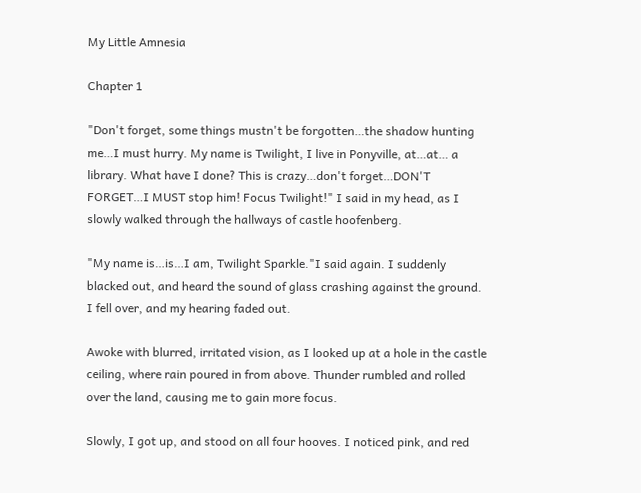My Little Amnesia

Chapter 1

"Don't forget, some things mustn't be forgotten…the shadow hunting me…I must hurry. My name is Twilight, I live in Ponyville, at…at… a library. What have I done? This is crazy…don't forget…DON'T FORGET…I MUST stop him! Focus Twilight!" I said in my head, as I slowly walked through the hallways of castle hoofenberg.

"My name is…is…I am, Twilight Sparkle."I said again. I suddenly blacked out, and heard the sound of glass crashing against the ground. I fell over, and my hearing faded out.

Awoke with blurred, irritated vision, as I looked up at a hole in the castle ceiling, where rain poured in from above. Thunder rumbled and rolled over the land, causing me to gain more focus.

Slowly, I got up, and stood on all four hooves. I noticed pink, and red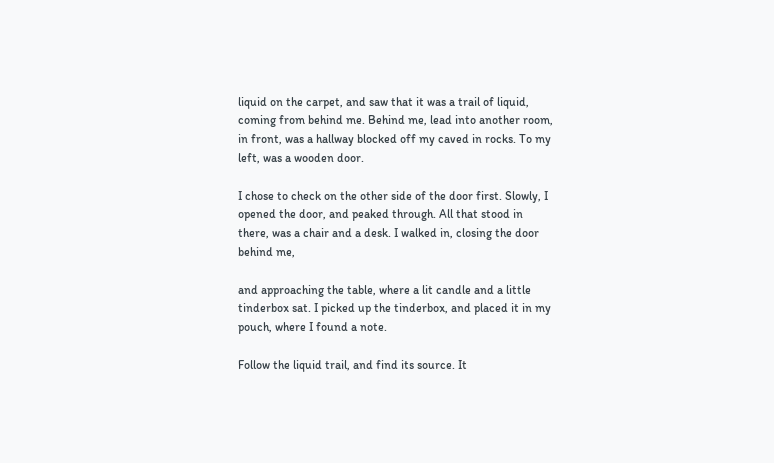liquid on the carpet, and saw that it was a trail of liquid, coming from behind me. Behind me, lead into another room, in front, was a hallway blocked off my caved in rocks. To my left, was a wooden door.

I chose to check on the other side of the door first. Slowly, I opened the door, and peaked through. All that stood in there, was a chair and a desk. I walked in, closing the door behind me,

and approaching the table, where a lit candle and a little tinderbox sat. I picked up the tinderbox, and placed it in my pouch, where I found a note.

Follow the liquid trail, and find its source. It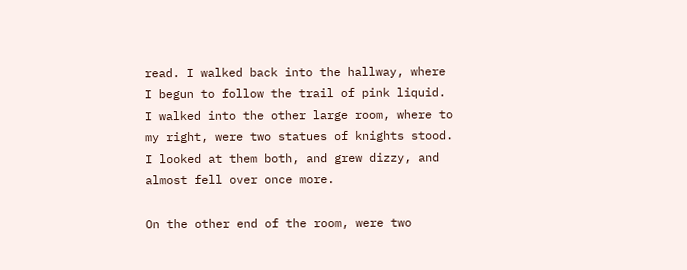read. I walked back into the hallway, where I begun to follow the trail of pink liquid. I walked into the other large room, where to my right, were two statues of knights stood. I looked at them both, and grew dizzy, and almost fell over once more.

On the other end of the room, were two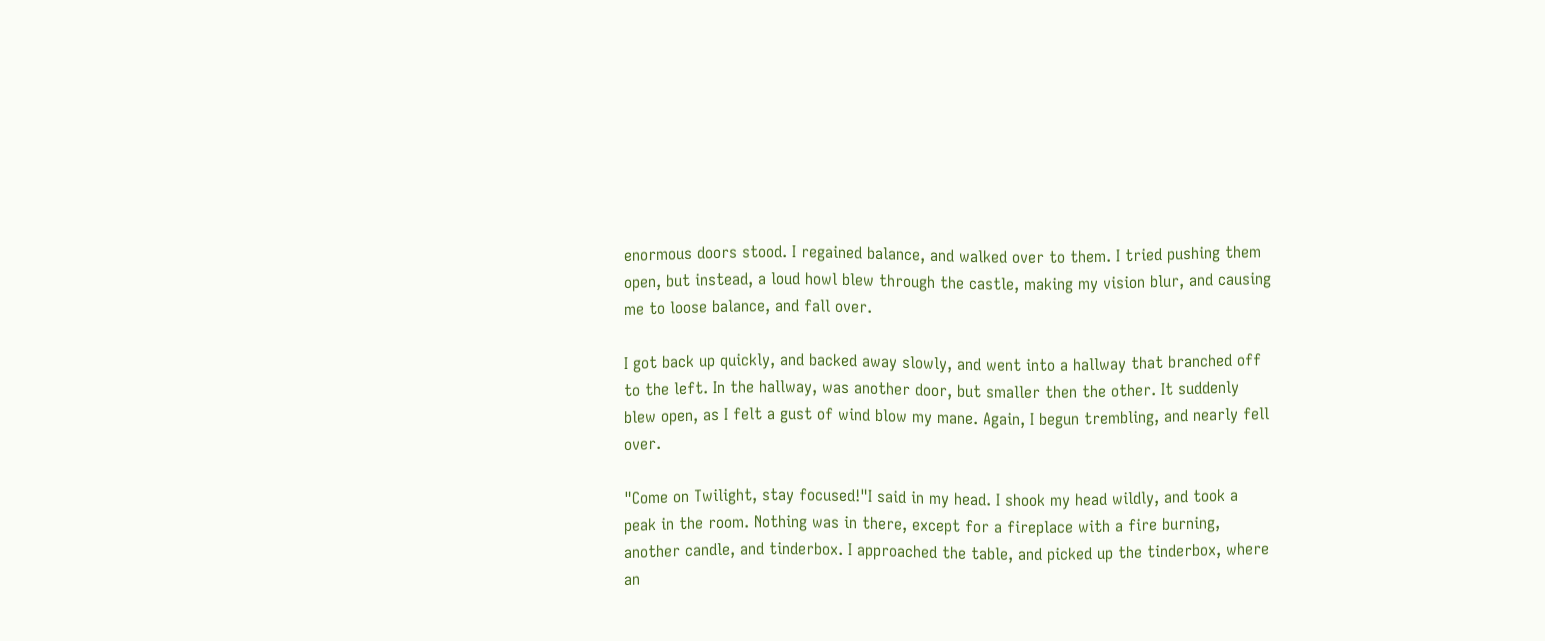enormous doors stood. I regained balance, and walked over to them. I tried pushing them open, but instead, a loud howl blew through the castle, making my vision blur, and causing me to loose balance, and fall over.

I got back up quickly, and backed away slowly, and went into a hallway that branched off to the left. In the hallway, was another door, but smaller then the other. It suddenly blew open, as I felt a gust of wind blow my mane. Again, I begun trembling, and nearly fell over.

"Come on Twilight, stay focused!"I said in my head. I shook my head wildly, and took a peak in the room. Nothing was in there, except for a fireplace with a fire burning, another candle, and tinderbox. I approached the table, and picked up the tinderbox, where an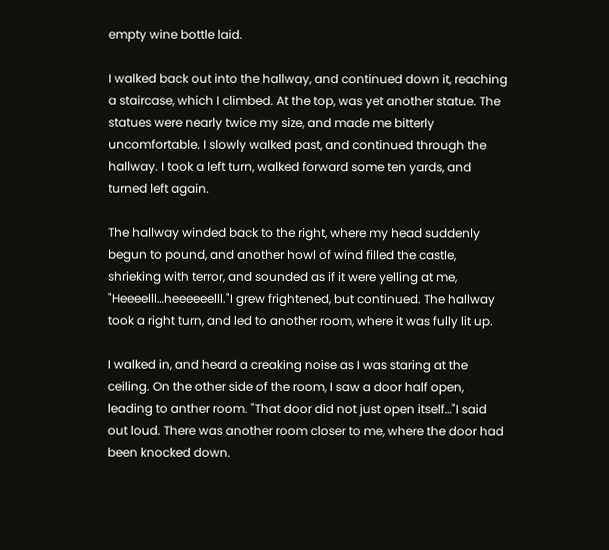empty wine bottle laid.

I walked back out into the hallway, and continued down it, reaching a staircase, which I climbed. At the top, was yet another statue. The statues were nearly twice my size, and made me bitterly uncomfortable. I slowly walked past, and continued through the hallway. I took a left turn, walked forward some ten yards, and turned left again.

The hallway winded back to the right, where my head suddenly begun to pound, and another howl of wind filled the castle, shrieking with terror, and sounded as if it were yelling at me, "Heeeelll…heeeeeelll."I grew frightened, but continued. The hallway took a right turn, and led to another room, where it was fully lit up.

I walked in, and heard a creaking noise as I was staring at the ceiling. On the other side of the room, I saw a door half open, leading to anther room. "That door did not just open itself…"I said out loud. There was another room closer to me, where the door had been knocked down.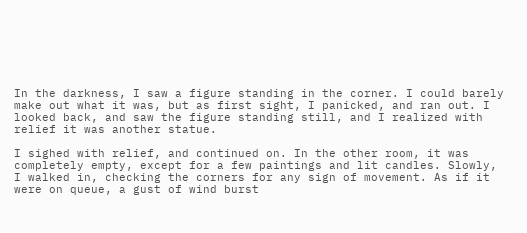In the darkness, I saw a figure standing in the corner. I could barely make out what it was, but as first sight, I panicked, and ran out. I looked back, and saw the figure standing still, and I realized with relief it was another statue.

I sighed with relief, and continued on. In the other room, it was completely empty, except for a few paintings and lit candles. Slowly, I walked in, checking the corners for any sign of movement. As if it were on queue, a gust of wind burst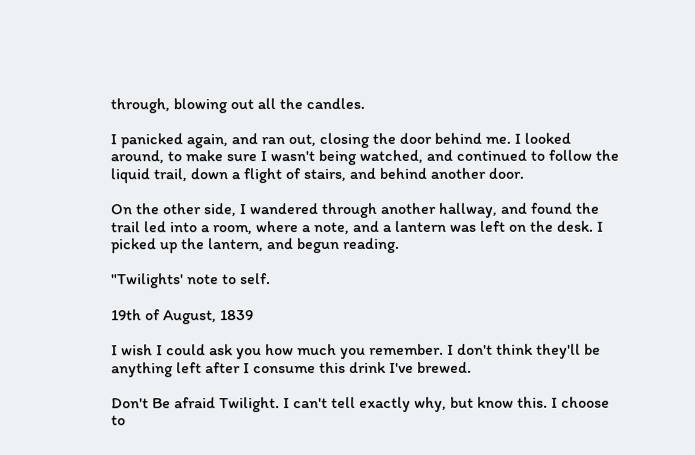through, blowing out all the candles.

I panicked again, and ran out, closing the door behind me. I looked around, to make sure I wasn't being watched, and continued to follow the liquid trail, down a flight of stairs, and behind another door.

On the other side, I wandered through another hallway, and found the trail led into a room, where a note, and a lantern was left on the desk. I picked up the lantern, and begun reading.

"Twilights' note to self.

19th of August, 1839

I wish I could ask you how much you remember. I don't think they'll be anything left after I consume this drink I've brewed.

Don't Be afraid Twilight. I can't tell exactly why, but know this. I choose to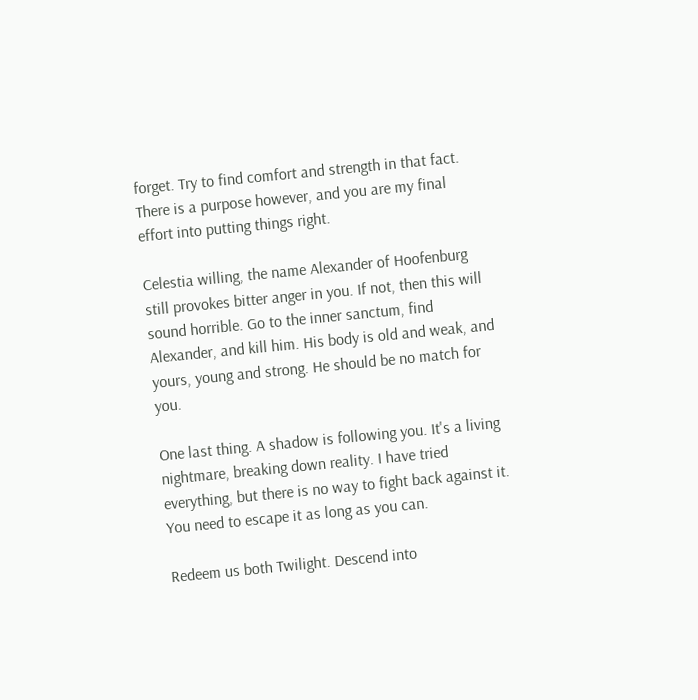forget. Try to find comfort and strength in that fact. There is a purpose however, and you are my final effort into putting things right.

Celestia willing, the name Alexander of Hoofenburg still provokes bitter anger in you. If not, then this will sound horrible. Go to the inner sanctum, find Alexander, and kill him. His body is old and weak, and yours, young and strong. He should be no match for you.

One last thing. A shadow is following you. It's a living nightmare, breaking down reality. I have tried everything, but there is no way to fight back against it. You need to escape it as long as you can.

Redeem us both Twilight. Descend into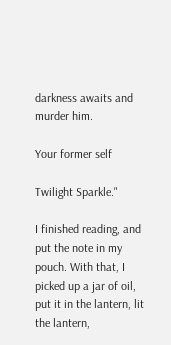darkness awaits and murder him.

Your former self

Twilight Sparkle."

I finished reading, and put the note in my pouch. With that, I picked up a jar of oil, put it in the lantern, lit the lantern,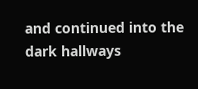and continued into the dark hallways